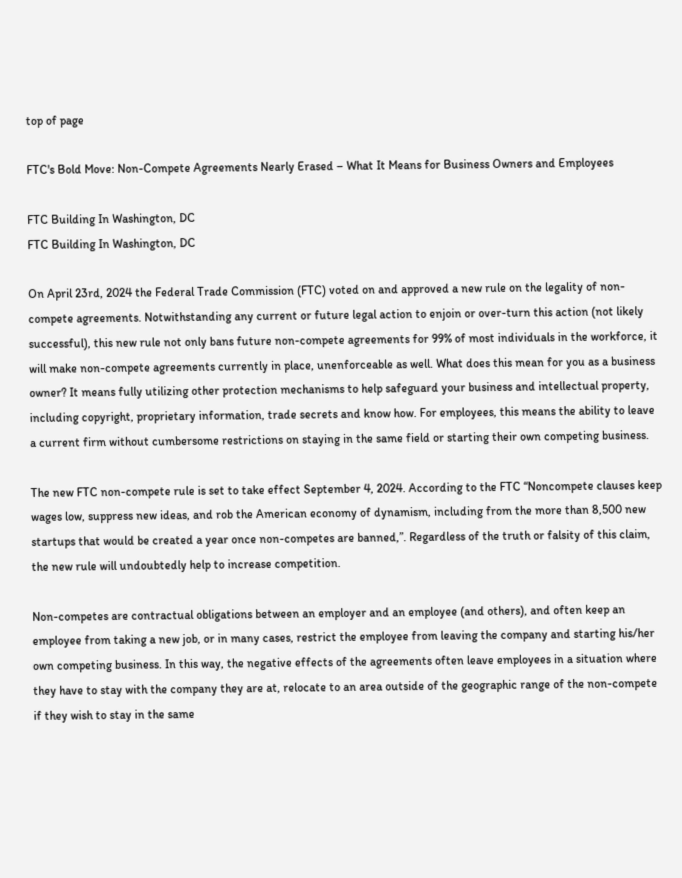top of page

FTC's Bold Move: Non-Compete Agreements Nearly Erased – What It Means for Business Owners and Employees

FTC Building In Washington, DC
FTC Building In Washington, DC

On April 23rd, 2024 the Federal Trade Commission (FTC) voted on and approved a new rule on the legality of non-compete agreements. Notwithstanding any current or future legal action to enjoin or over-turn this action (not likely successful), this new rule not only bans future non-compete agreements for 99% of most individuals in the workforce, it will make non-compete agreements currently in place, unenforceable as well. What does this mean for you as a business owner? It means fully utilizing other protection mechanisms to help safeguard your business and intellectual property, including copyright, proprietary information, trade secrets and know how. For employees, this means the ability to leave a current firm without cumbersome restrictions on staying in the same field or starting their own competing business.

The new FTC non-compete rule is set to take effect September 4, 2024. According to the FTC “Noncompete clauses keep wages low, suppress new ideas, and rob the American economy of dynamism, including from the more than 8,500 new startups that would be created a year once non-competes are banned,”. Regardless of the truth or falsity of this claim, the new rule will undoubtedly help to increase competition.

Non-competes are contractual obligations between an employer and an employee (and others), and often keep an employee from taking a new job, or in many cases, restrict the employee from leaving the company and starting his/her own competing business. In this way, the negative effects of the agreements often leave employees in a situation where they have to stay with the company they are at, relocate to an area outside of the geographic range of the non-compete if they wish to stay in the same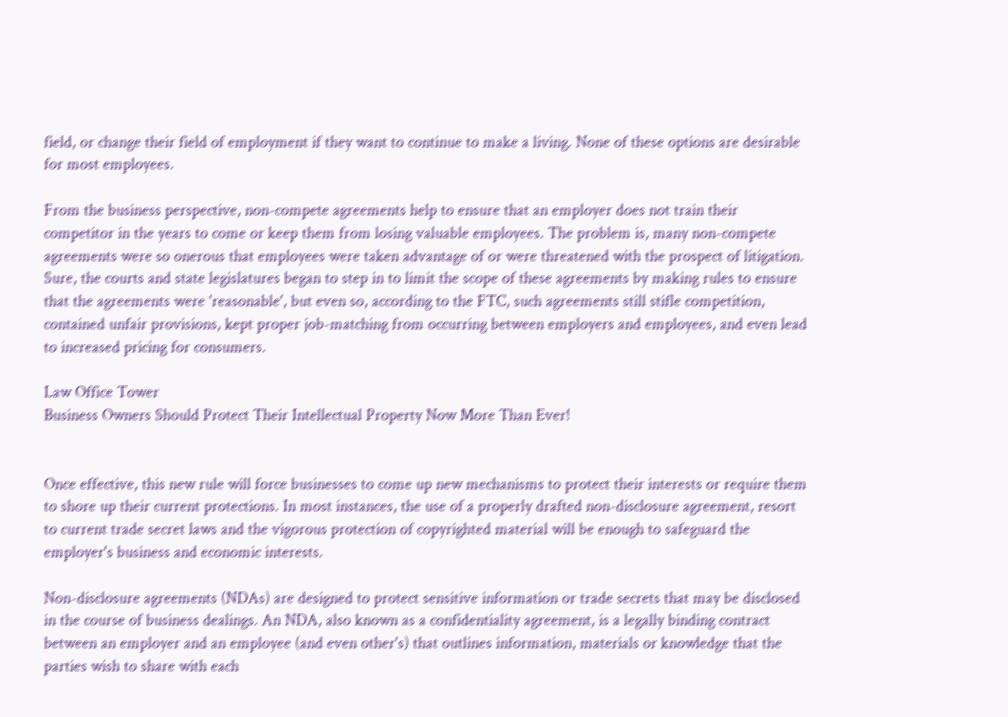field, or change their field of employment if they want to continue to make a living. None of these options are desirable for most employees.

From the business perspective, non-compete agreements help to ensure that an employer does not train their competitor in the years to come or keep them from losing valuable employees. The problem is, many non-compete agreements were so onerous that employees were taken advantage of or were threatened with the prospect of litigation. Sure, the courts and state legislatures began to step in to limit the scope of these agreements by making rules to ensure that the agreements were 'reasonable', but even so, according to the FTC, such agreements still stifle competition, contained unfair provisions, kept proper job-matching from occurring between employers and employees, and even lead to increased pricing for consumers.

Law Office Tower
Business Owners Should Protect Their Intellectual Property Now More Than Ever!


Once effective, this new rule will force businesses to come up new mechanisms to protect their interests or require them to shore up their current protections. In most instances, the use of a properly drafted non-disclosure agreement, resort to current trade secret laws and the vigorous protection of copyrighted material will be enough to safeguard the employer's business and economic interests.

Non-disclosure agreements (NDAs) are designed to protect sensitive information or trade secrets that may be disclosed in the course of business dealings. An NDA, also known as a confidentiality agreement, is a legally binding contract between an employer and an employee (and even other's) that outlines information, materials or knowledge that the parties wish to share with each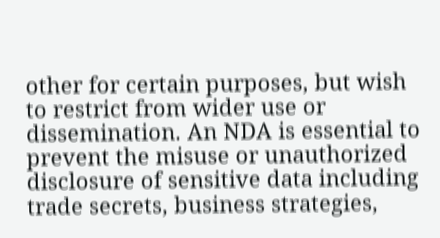other for certain purposes, but wish to restrict from wider use or dissemination. An NDA is essential to prevent the misuse or unauthorized disclosure of sensitive data including trade secrets, business strategies,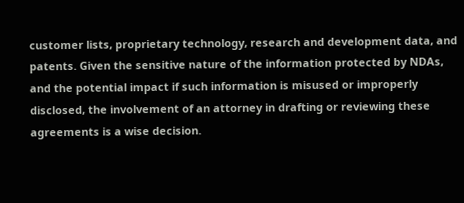customer lists, proprietary technology, research and development data, and patents. Given the sensitive nature of the information protected by NDAs, and the potential impact if such information is misused or improperly disclosed, the involvement of an attorney in drafting or reviewing these agreements is a wise decision.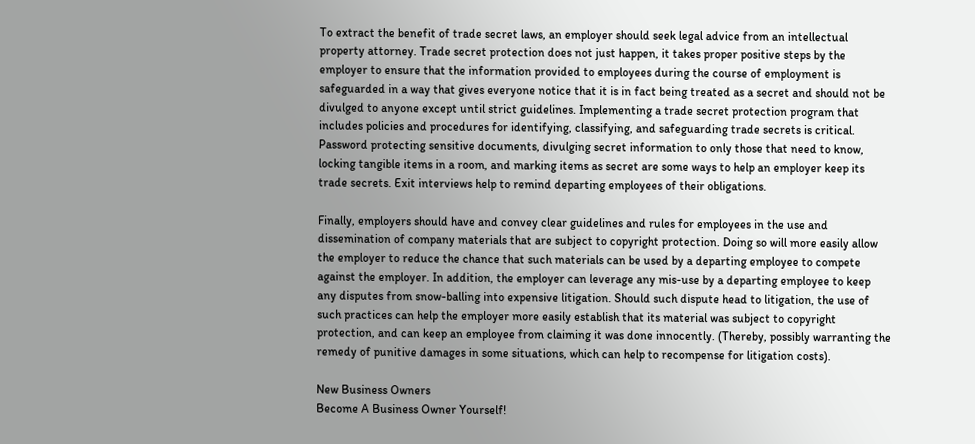To extract the benefit of trade secret laws, an employer should seek legal advice from an intellectual property attorney. Trade secret protection does not just happen, it takes proper positive steps by the employer to ensure that the information provided to employees during the course of employment is safeguarded in a way that gives everyone notice that it is in fact being treated as a secret and should not be divulged to anyone except until strict guidelines. Implementing a trade secret protection program that includes policies and procedures for identifying, classifying, and safeguarding trade secrets is critical. Password protecting sensitive documents, divulging secret information to only those that need to know, locking tangible items in a room, and marking items as secret are some ways to help an employer keep its trade secrets. Exit interviews help to remind departing employees of their obligations.

Finally, employers should have and convey clear guidelines and rules for employees in the use and dissemination of company materials that are subject to copyright protection. Doing so will more easily allow the employer to reduce the chance that such materials can be used by a departing employee to compete against the employer. In addition, the employer can leverage any mis-use by a departing employee to keep any disputes from snow-balling into expensive litigation. Should such dispute head to litigation, the use of such practices can help the employer more easily establish that its material was subject to copyright protection, and can keep an employee from claiming it was done innocently. (Thereby, possibly warranting the remedy of punitive damages in some situations, which can help to recompense for litigation costs).

New Business Owners
Become A Business Owner Yourself!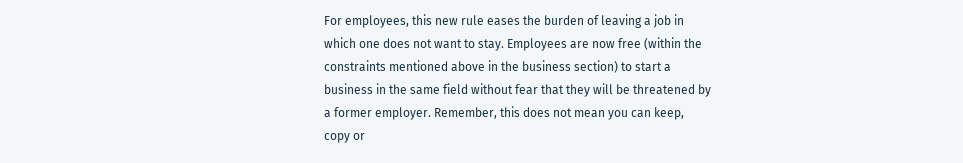For employees, this new rule eases the burden of leaving a job in which one does not want to stay. Employees are now free (within the constraints mentioned above in the business section) to start a business in the same field without fear that they will be threatened by a former employer. Remember, this does not mean you can keep, copy or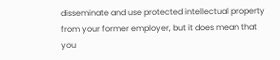disseminate and use protected intellectual property from your former employer, but it does mean that you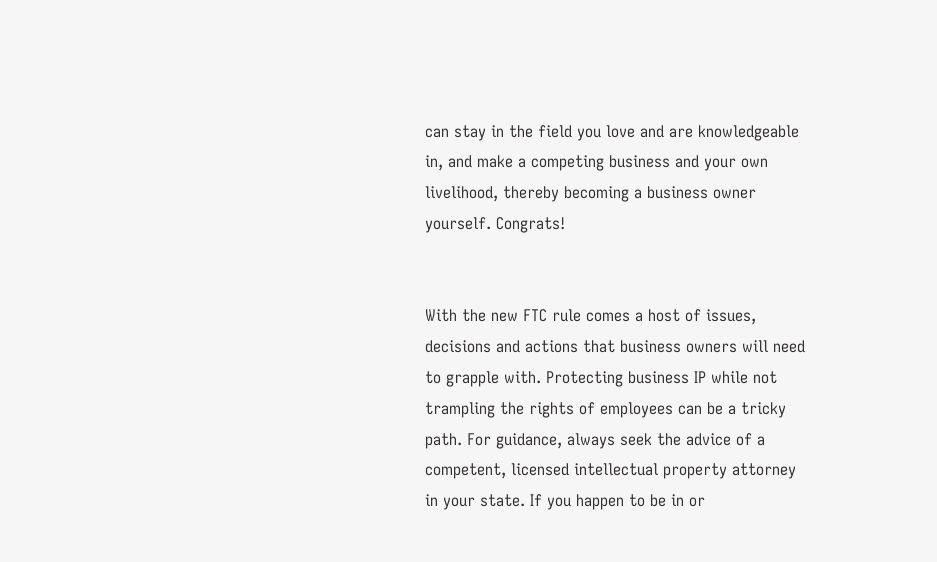can stay in the field you love and are knowledgeable in, and make a competing business and your own livelihood, thereby becoming a business owner yourself. Congrats!


With the new FTC rule comes a host of issues, decisions and actions that business owners will need to grapple with. Protecting business IP while not trampling the rights of employees can be a tricky path. For guidance, always seek the advice of a competent, licensed intellectual property attorney in your state. If you happen to be in or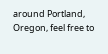around Portland, Oregon, feel free to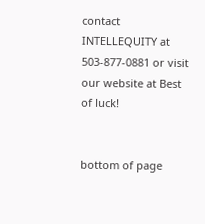contact INTELLEQUITY at 503-877-0881 or visit our website at Best of luck!


bottom of page